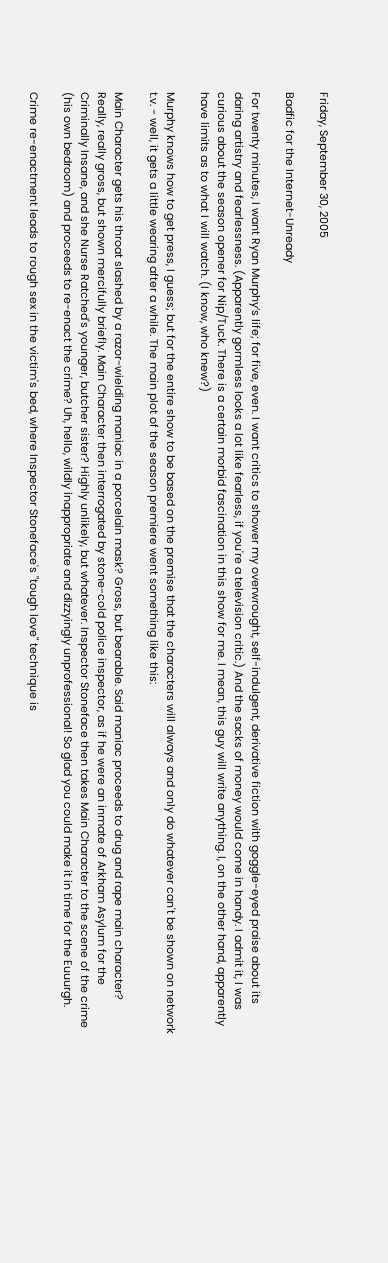Friday, September 30, 2005

Badfic for the Internet-Unready

For twenty minutes, I want Ryan Murphy’s life; for five, even. I want critics to shower my overwrought, self-indulgent, derivative fiction with goggle-eyed praise about its daring artistry and fearlessness. (Apparently gormless looks a lot like fearless, if you're a television critic.) And the sacks of money would come in handy. I admit it, I was curious about the season opener for Nip/Tuck. There is a certain morbid fascination in this show for me. I mean, this guy will write anything. I, on the other hand, apparently have limits as to what I will watch. (I know, who knew?)

Murphy knows how to get press, I guess; but for the entire show to be based on the premise that the characters will always and only do whatever can't be shown on network t.v. - well, it gets a little wearing after a while. The main plot of the season premiere went something like this:

Main Character gets his throat slashed by a razor-wielding maniac in a porcelain mask? Gross, but bearable. Said maniac proceeds to drug and rape main character? Really, really gross, but shown mercifully briefly. Main Character then interrogated by stone-cold police inspector, as if he were an inmate of Arkham Asylum for the Criminally Insane, and she Nurse Ratched's younger, butcher sister? Highly unlikely, but whatever. Inspector Stoneface then takes Main Character to the scene of the crime (his own bedroom) and proceeds to re-enact the crime? Uh, hello, wildly inappropriate and dizzyingly unprofessional! So glad you could make it in time for the Euuurgh.

Crime re-enactment leads to rough sex in the victim's bed, where Inspector Stoneface's "tough love" technique is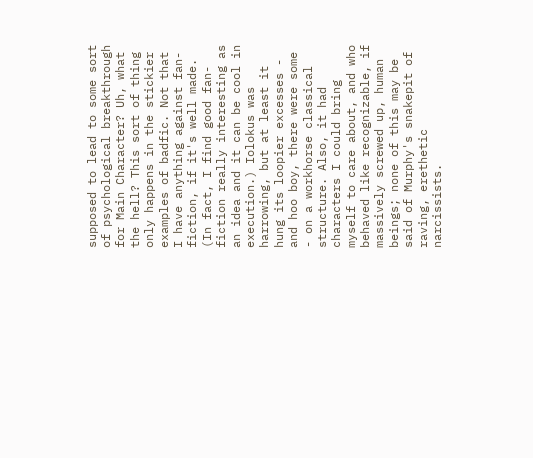supposed to lead to some sort of psychological breakthrough for Main Character? Uh, what the hell? This sort of thing only happens in the stickier examples of badfic. Not that I have anything against fan-fiction, if it's well made. (In fact, I find good fan-fiction really interesting as an idea and it can be cool in execution.) Iolokus was harrowing, but at least it hung its loopier excesses - and hoo boy, there were some - on a workhorse classical structure. Also, it had characters I could bring myself to care about, and who behaved like recognizable, if massively screwed up, human beings; none of this may be said of Murphy's snakepit of raving, erethetic narcissists.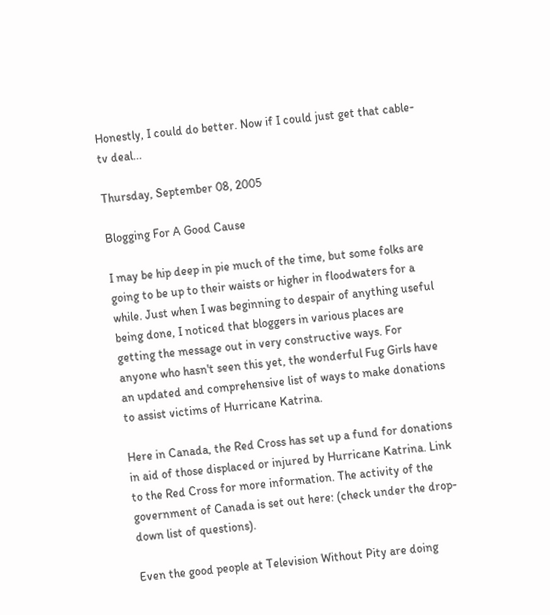Honestly, I could do better. Now if I could just get that cable-tv deal...

Thursday, September 08, 2005

Blogging For A Good Cause

I may be hip deep in pie much of the time, but some folks are going to be up to their waists or higher in floodwaters for a while. Just when I was beginning to despair of anything useful being done, I noticed that bloggers in various places are getting the message out in very constructive ways. For anyone who hasn't seen this yet, the wonderful Fug Girls have an updated and comprehensive list of ways to make donations to assist victims of Hurricane Katrina.

Here in Canada, the Red Cross has set up a fund for donations in aid of those displaced or injured by Hurricane Katrina. Link to the Red Cross for more information. The activity of the government of Canada is set out here: (check under the drop-down list of questions).

Even the good people at Television Without Pity are doing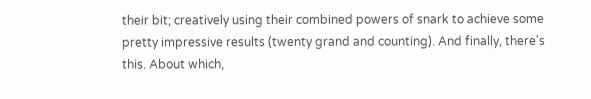their bit; creatively using their combined powers of snark to achieve some pretty impressive results (twenty grand and counting). And finally, there's this. About which,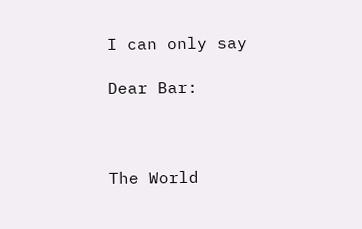I can only say

Dear Bar:



The World